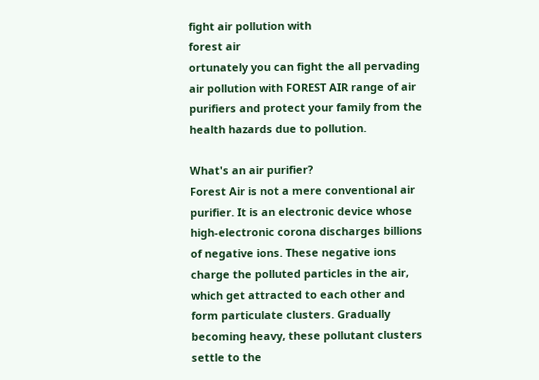fight air pollution with
forest air
ortunately you can fight the all pervading air pollution with FOREST AIR range of air purifiers and protect your family from the health hazards due to pollution.

What's an air purifier?
Forest Air is not a mere conventional air purifier. It is an electronic device whose high-electronic corona discharges billions of negative ions. These negative ions charge the polluted particles in the air, which get attracted to each other and form particulate clusters. Gradually becoming heavy, these pollutant clusters settle to the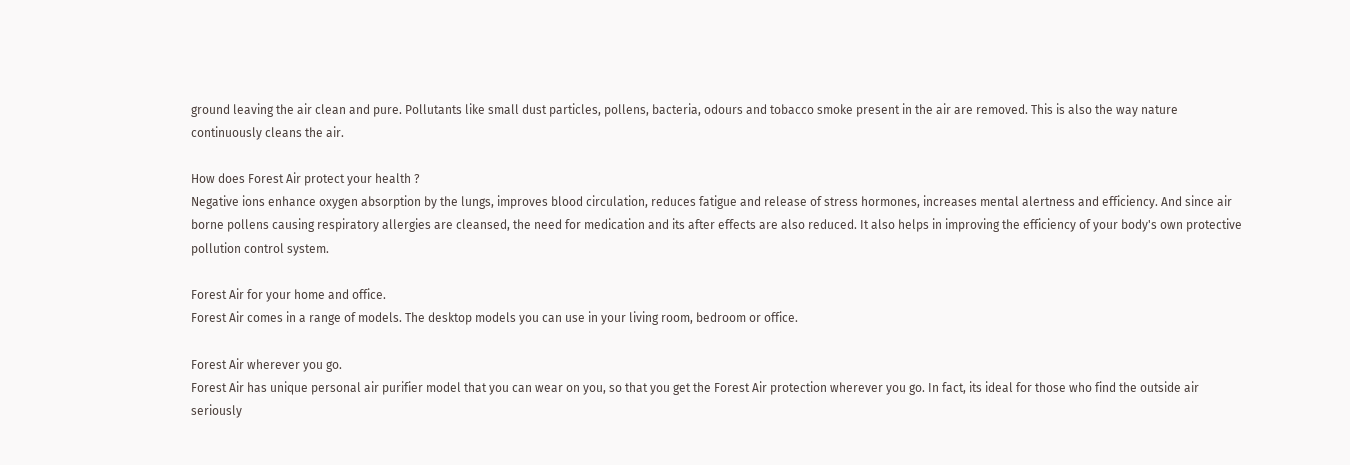ground leaving the air clean and pure. Pollutants like small dust particles, pollens, bacteria, odours and tobacco smoke present in the air are removed. This is also the way nature continuously cleans the air.

How does Forest Air protect your health ?
Negative ions enhance oxygen absorption by the lungs, improves blood circulation, reduces fatigue and release of stress hormones, increases mental alertness and efficiency. And since air borne pollens causing respiratory allergies are cleansed, the need for medication and its after effects are also reduced. It also helps in improving the efficiency of your body's own protective pollution control system.

Forest Air for your home and office.
Forest Air comes in a range of models. The desktop models you can use in your living room, bedroom or office.

Forest Air wherever you go.
Forest Air has unique personal air purifier model that you can wear on you, so that you get the Forest Air protection wherever you go. In fact, its ideal for those who find the outside air seriously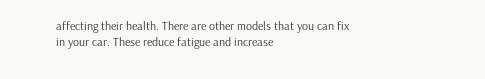affecting their health. There are other models that you can fix in your car. These reduce fatigue and increase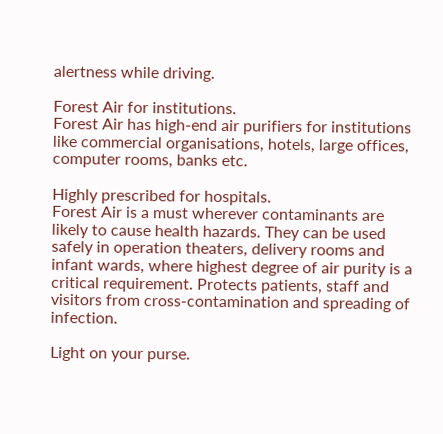alertness while driving.

Forest Air for institutions.
Forest Air has high-end air purifiers for institutions like commercial organisations, hotels, large offices, computer rooms, banks etc.

Highly prescribed for hospitals.
Forest Air is a must wherever contaminants are likely to cause health hazards. They can be used safely in operation theaters, delivery rooms and infant wards, where highest degree of air purity is a critical requirement. Protects patients, staff and visitors from cross-contamination and spreading of infection.

Light on your purse.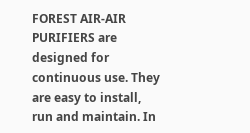FOREST AIR-AIR PURIFIERS are designed for continuous use. They are easy to install, run and maintain. In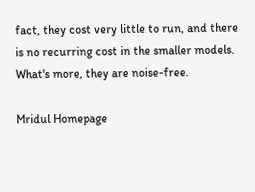fact, they cost very little to run, and there is no recurring cost in the smaller models. What's more, they are noise-free.

Mridul Homepage